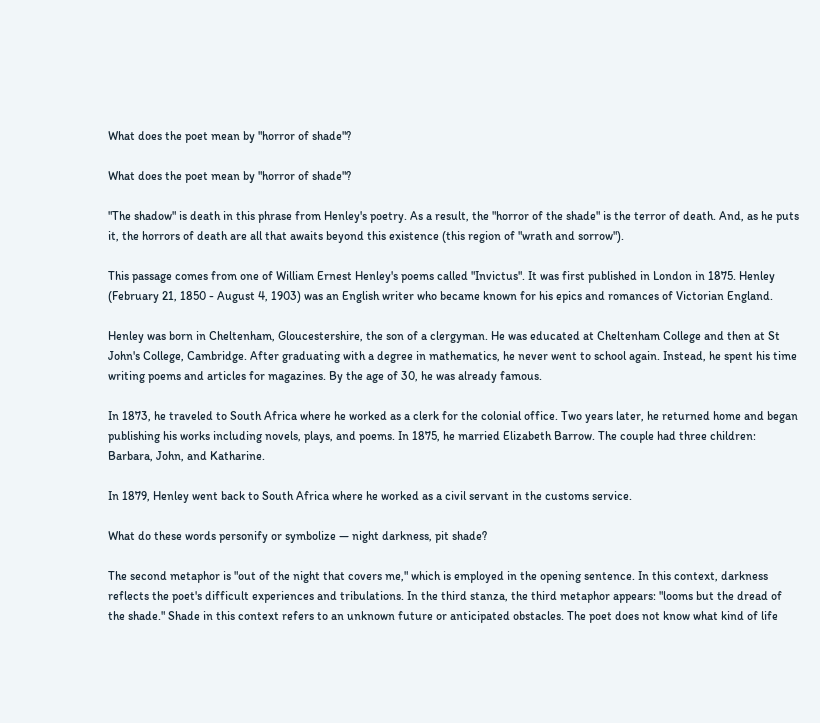What does the poet mean by "horror of shade"?

What does the poet mean by "horror of shade"?

"The shadow" is death in this phrase from Henley's poetry. As a result, the "horror of the shade" is the terror of death. And, as he puts it, the horrors of death are all that awaits beyond this existence (this region of "wrath and sorrow").

This passage comes from one of William Ernest Henley's poems called "Invictus". It was first published in London in 1875. Henley (February 21, 1850 - August 4, 1903) was an English writer who became known for his epics and romances of Victorian England.

Henley was born in Cheltenham, Gloucestershire, the son of a clergyman. He was educated at Cheltenham College and then at St John's College, Cambridge. After graduating with a degree in mathematics, he never went to school again. Instead, he spent his time writing poems and articles for magazines. By the age of 30, he was already famous.

In 1873, he traveled to South Africa where he worked as a clerk for the colonial office. Two years later, he returned home and began publishing his works including novels, plays, and poems. In 1875, he married Elizabeth Barrow. The couple had three children: Barbara, John, and Katharine.

In 1879, Henley went back to South Africa where he worked as a civil servant in the customs service.

What do these words personify or symbolize — night darkness, pit shade?

The second metaphor is "out of the night that covers me," which is employed in the opening sentence. In this context, darkness reflects the poet's difficult experiences and tribulations. In the third stanza, the third metaphor appears: "looms but the dread of the shade." Shade in this context refers to an unknown future or anticipated obstacles. The poet does not know what kind of life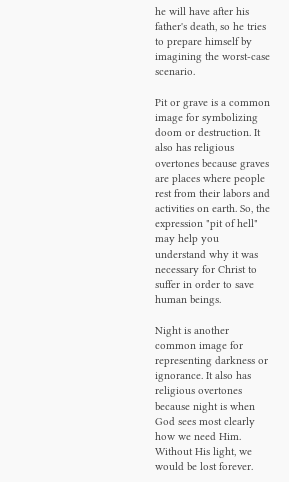he will have after his father's death, so he tries to prepare himself by imagining the worst-case scenario.

Pit or grave is a common image for symbolizing doom or destruction. It also has religious overtones because graves are places where people rest from their labors and activities on earth. So, the expression "pit of hell" may help you understand why it was necessary for Christ to suffer in order to save human beings.

Night is another common image for representing darkness or ignorance. It also has religious overtones because night is when God sees most clearly how we need Him. Without His light, we would be lost forever.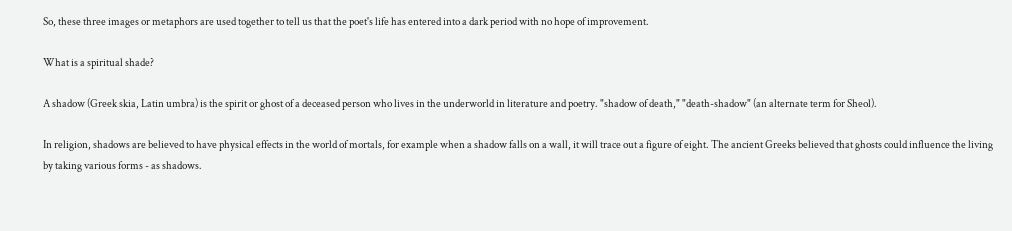So, these three images or metaphors are used together to tell us that the poet's life has entered into a dark period with no hope of improvement.

What is a spiritual shade?

A shadow (Greek skia, Latin umbra) is the spirit or ghost of a deceased person who lives in the underworld in literature and poetry. "shadow of death," "death-shadow" (an alternate term for Sheol).

In religion, shadows are believed to have physical effects in the world of mortals, for example when a shadow falls on a wall, it will trace out a figure of eight. The ancient Greeks believed that ghosts could influence the living by taking various forms - as shadows.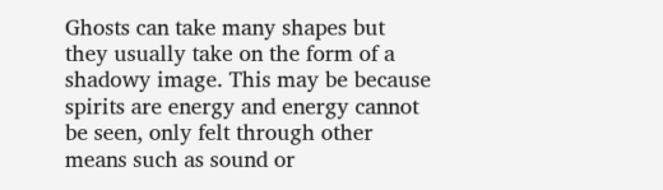Ghosts can take many shapes but they usually take on the form of a shadowy image. This may be because spirits are energy and energy cannot be seen, only felt through other means such as sound or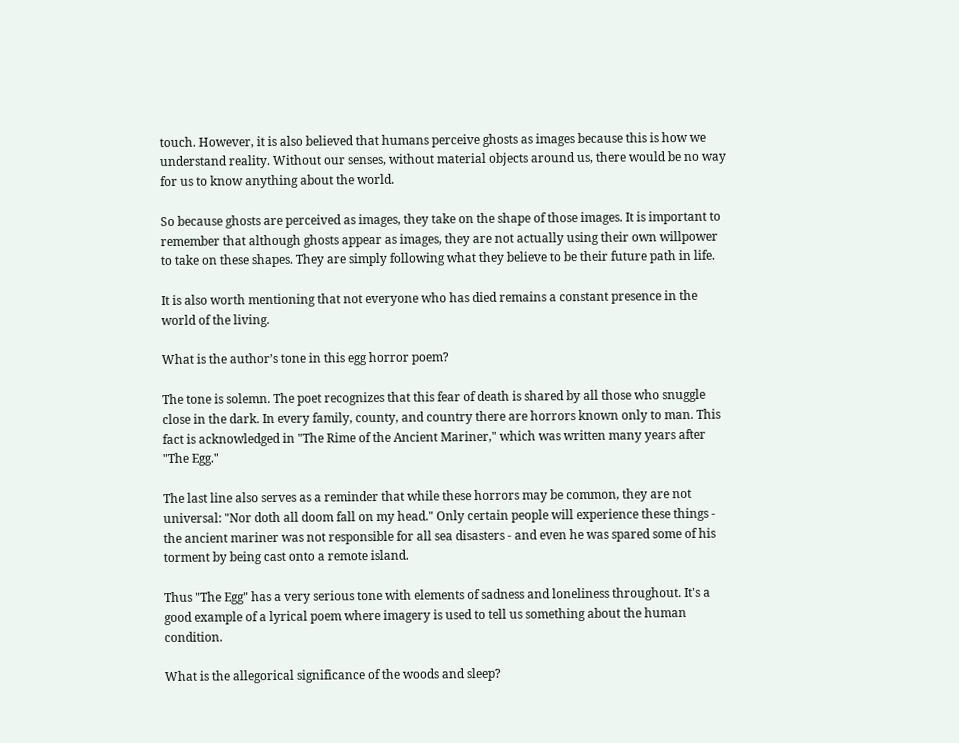touch. However, it is also believed that humans perceive ghosts as images because this is how we understand reality. Without our senses, without material objects around us, there would be no way for us to know anything about the world.

So because ghosts are perceived as images, they take on the shape of those images. It is important to remember that although ghosts appear as images, they are not actually using their own willpower to take on these shapes. They are simply following what they believe to be their future path in life.

It is also worth mentioning that not everyone who has died remains a constant presence in the world of the living.

What is the author’s tone in this egg horror poem?

The tone is solemn. The poet recognizes that this fear of death is shared by all those who snuggle close in the dark. In every family, county, and country there are horrors known only to man. This fact is acknowledged in "The Rime of the Ancient Mariner," which was written many years after "The Egg."

The last line also serves as a reminder that while these horrors may be common, they are not universal: "Nor doth all doom fall on my head." Only certain people will experience these things - the ancient mariner was not responsible for all sea disasters - and even he was spared some of his torment by being cast onto a remote island.

Thus "The Egg" has a very serious tone with elements of sadness and loneliness throughout. It's a good example of a lyrical poem where imagery is used to tell us something about the human condition.

What is the allegorical significance of the woods and sleep?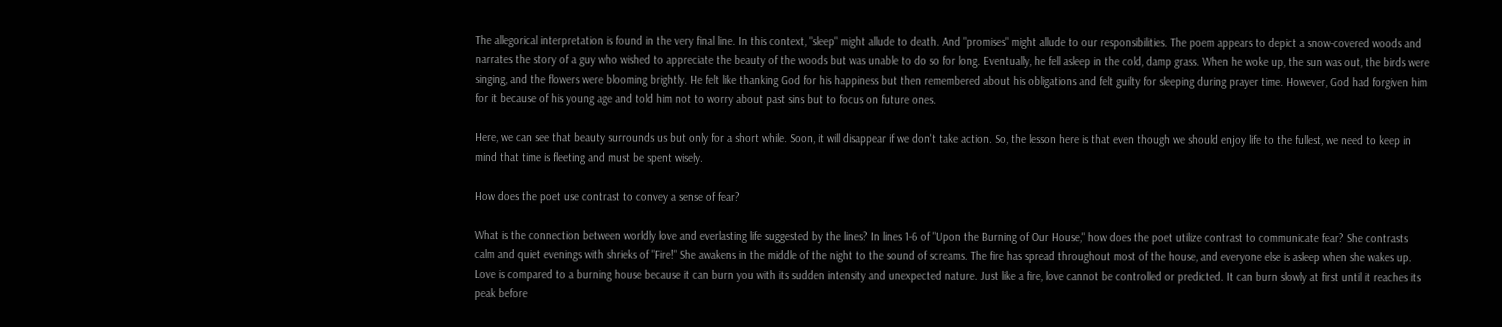The allegorical interpretation is found in the very final line. In this context, "sleep" might allude to death. And "promises" might allude to our responsibilities. The poem appears to depict a snow-covered woods and narrates the story of a guy who wished to appreciate the beauty of the woods but was unable to do so for long. Eventually, he fell asleep in the cold, damp grass. When he woke up, the sun was out, the birds were singing, and the flowers were blooming brightly. He felt like thanking God for his happiness but then remembered about his obligations and felt guilty for sleeping during prayer time. However, God had forgiven him for it because of his young age and told him not to worry about past sins but to focus on future ones.

Here, we can see that beauty surrounds us but only for a short while. Soon, it will disappear if we don't take action. So, the lesson here is that even though we should enjoy life to the fullest, we need to keep in mind that time is fleeting and must be spent wisely.

How does the poet use contrast to convey a sense of fear?

What is the connection between worldly love and everlasting life suggested by the lines? In lines 1-6 of "Upon the Burning of Our House," how does the poet utilize contrast to communicate fear? She contrasts calm and quiet evenings with shrieks of "Fire!" She awakens in the middle of the night to the sound of screams. The fire has spread throughout most of the house, and everyone else is asleep when she wakes up. Love is compared to a burning house because it can burn you with its sudden intensity and unexpected nature. Just like a fire, love cannot be controlled or predicted. It can burn slowly at first until it reaches its peak before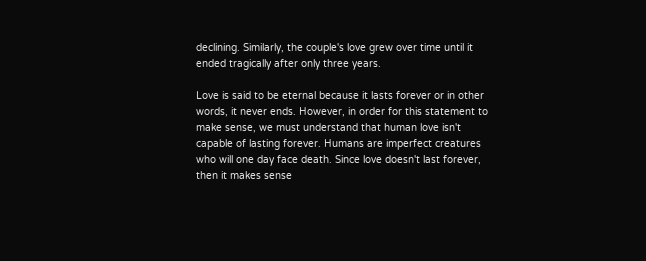declining. Similarly, the couple's love grew over time until it ended tragically after only three years.

Love is said to be eternal because it lasts forever or in other words, it never ends. However, in order for this statement to make sense, we must understand that human love isn't capable of lasting forever. Humans are imperfect creatures who will one day face death. Since love doesn't last forever, then it makes sense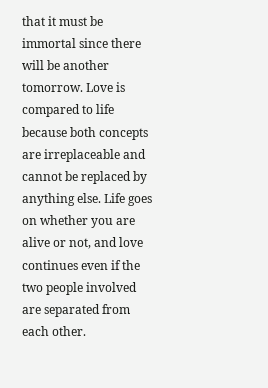that it must be immortal since there will be another tomorrow. Love is compared to life because both concepts are irreplaceable and cannot be replaced by anything else. Life goes on whether you are alive or not, and love continues even if the two people involved are separated from each other.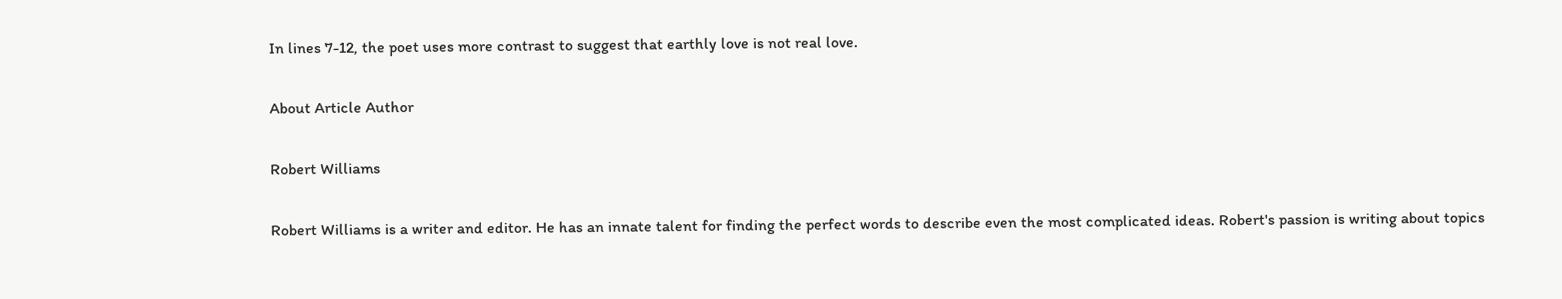In lines 7-12, the poet uses more contrast to suggest that earthly love is not real love.

About Article Author

Robert Williams

Robert Williams is a writer and editor. He has an innate talent for finding the perfect words to describe even the most complicated ideas. Robert's passion is writing about topics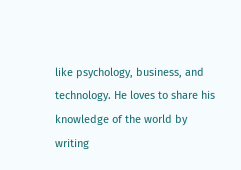like psychology, business, and technology. He loves to share his knowledge of the world by writing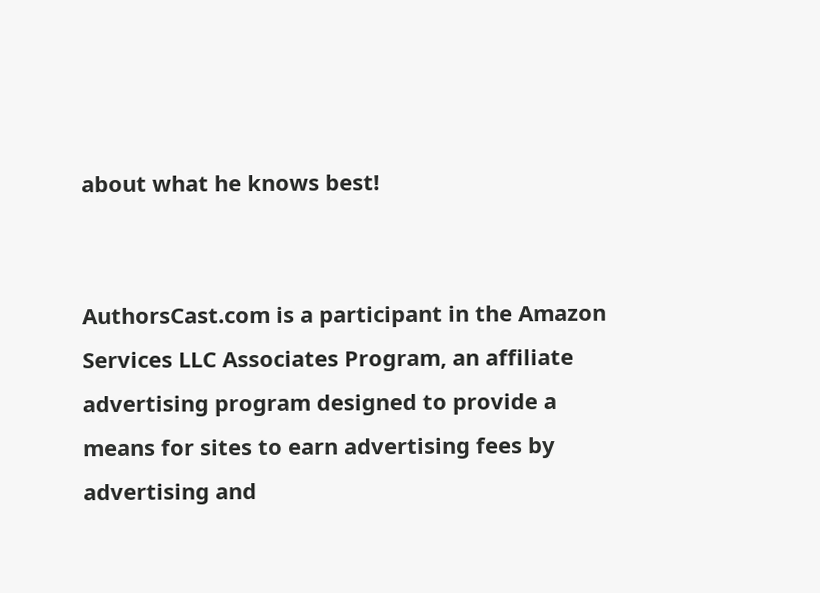about what he knows best!


AuthorsCast.com is a participant in the Amazon Services LLC Associates Program, an affiliate advertising program designed to provide a means for sites to earn advertising fees by advertising and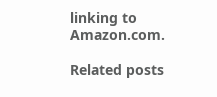linking to Amazon.com.

Related posts